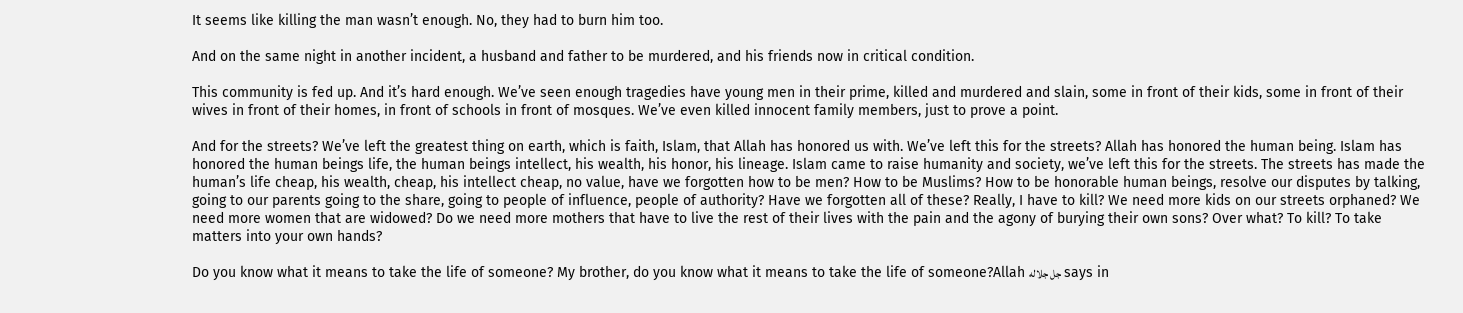It seems like killing the man wasn’t enough. No, they had to burn him too.

And on the same night in another incident, a husband and father to be murdered, and his friends now in critical condition.

This community is fed up. And it’s hard enough. We’ve seen enough tragedies have young men in their prime, killed and murdered and slain, some in front of their kids, some in front of their wives in front of their homes, in front of schools in front of mosques. We’ve even killed innocent family members, just to prove a point.

And for the streets? We’ve left the greatest thing on earth, which is faith, Islam, that Allah has honored us with. We’ve left this for the streets? Allah has honored the human being. Islam has honored the human beings life, the human beings intellect, his wealth, his honor, his lineage. Islam came to raise humanity and society, we’ve left this for the streets. The streets has made the human’s life cheap, his wealth, cheap, his intellect cheap, no value, have we forgotten how to be men? How to be Muslims? How to be honorable human beings, resolve our disputes by talking, going to our parents going to the share, going to people of influence, people of authority? Have we forgotten all of these? Really, I have to kill? We need more kids on our streets orphaned? We need more women that are widowed? Do we need more mothers that have to live the rest of their lives with the pain and the agony of burying their own sons? Over what? To kill? To take matters into your own hands?

Do you know what it means to take the life of someone? My brother, do you know what it means to take the life of someone?Allah جل جلاله says in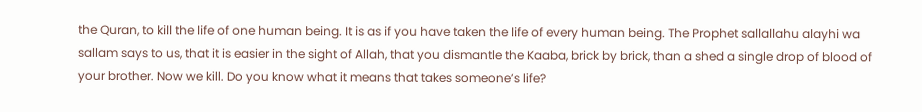the Quran, to kill the life of one human being. It is as if you have taken the life of every human being. The Prophet sallallahu alayhi wa sallam says to us, that it is easier in the sight of Allah, that you dismantle the Kaaba, brick by brick, than a shed a single drop of blood of your brother. Now we kill. Do you know what it means that takes someone’s life?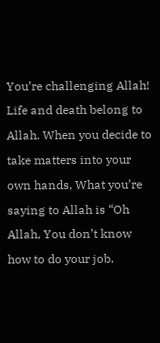You’re challenging Allah! Life and death belong to Allah. When you decide to take matters into your own hands, What you’re saying to Allah is “Oh Allah, You don’t know how to do your job.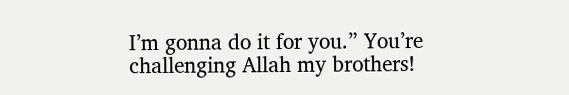I’m gonna do it for you.” You’re challenging Allah my brothers!